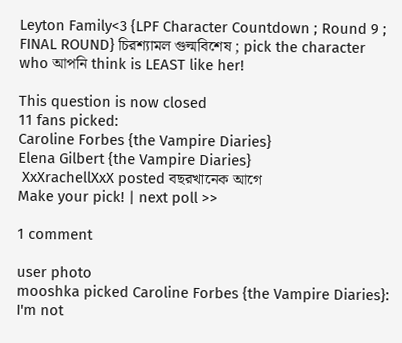Leyton Family<3 {LPF Character Countdown ; Round 9 ; FINAL ROUND} চিরশ্যামল গুল্মবিশেষ ; pick the character who আপনি think is LEAST like her!

This question is now closed
11 fans picked:
Caroline Forbes {the Vampire Diaries}
Elena Gilbert {the Vampire Diaries}
 XxXrachellXxX posted বছরখানেক আগে
Make your pick! | next poll >>

1 comment

user photo
mooshka picked Caroline Forbes {the Vampire Diaries}:
I'm not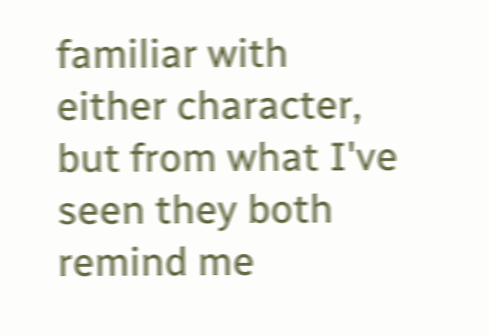familiar with either character, but from what I've seen they both remind me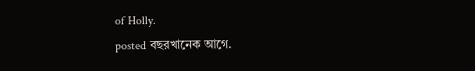of Holly.
posted বছরখানেক আগে.